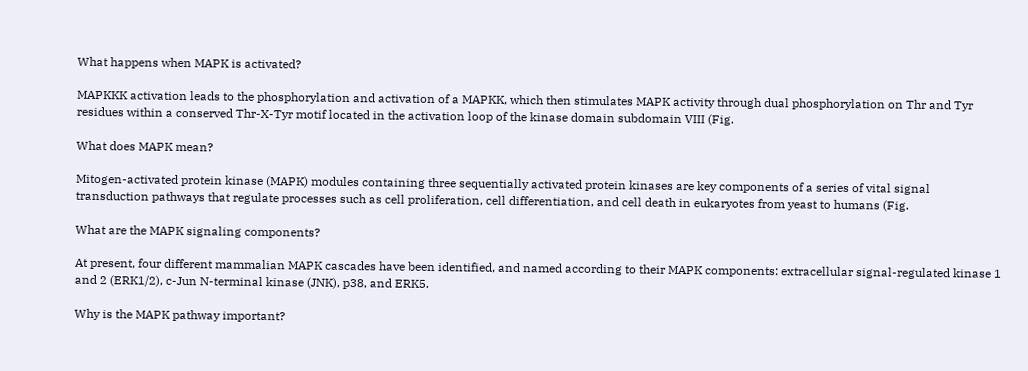What happens when MAPK is activated?

MAPKKK activation leads to the phosphorylation and activation of a MAPKK, which then stimulates MAPK activity through dual phosphorylation on Thr and Tyr residues within a conserved Thr-X-Tyr motif located in the activation loop of the kinase domain subdomain VIII (Fig.

What does MAPK mean?

Mitogen-activated protein kinase (MAPK) modules containing three sequentially activated protein kinases are key components of a series of vital signal transduction pathways that regulate processes such as cell proliferation, cell differentiation, and cell death in eukaryotes from yeast to humans (Fig.

What are the MAPK signaling components?

At present, four different mammalian MAPK cascades have been identified, and named according to their MAPK components: extracellular signal-regulated kinase 1 and 2 (ERK1/2), c-Jun N-terminal kinase (JNK), p38, and ERK5.

Why is the MAPK pathway important?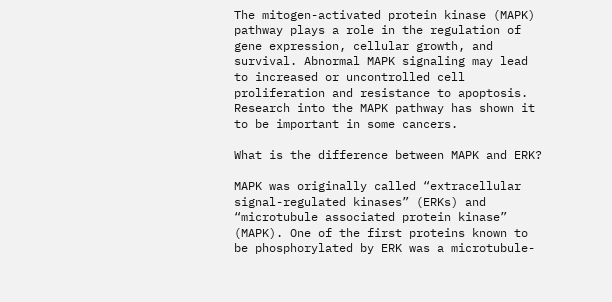The mitogen-activated protein kinase (MAPK) pathway plays a role in the regulation of gene expression, cellular growth, and survival. Abnormal MAPK signaling may lead to increased or uncontrolled cell proliferation and resistance to apoptosis. Research into the MAPK pathway has shown it to be important in some cancers.

What is the difference between MAPK and ERK?

MAPK was originally called “extracellular signal-regulated kinases” (ERKs) and “microtubule associated protein kinase” (MAPK). One of the first proteins known to be phosphorylated by ERK was a microtubule-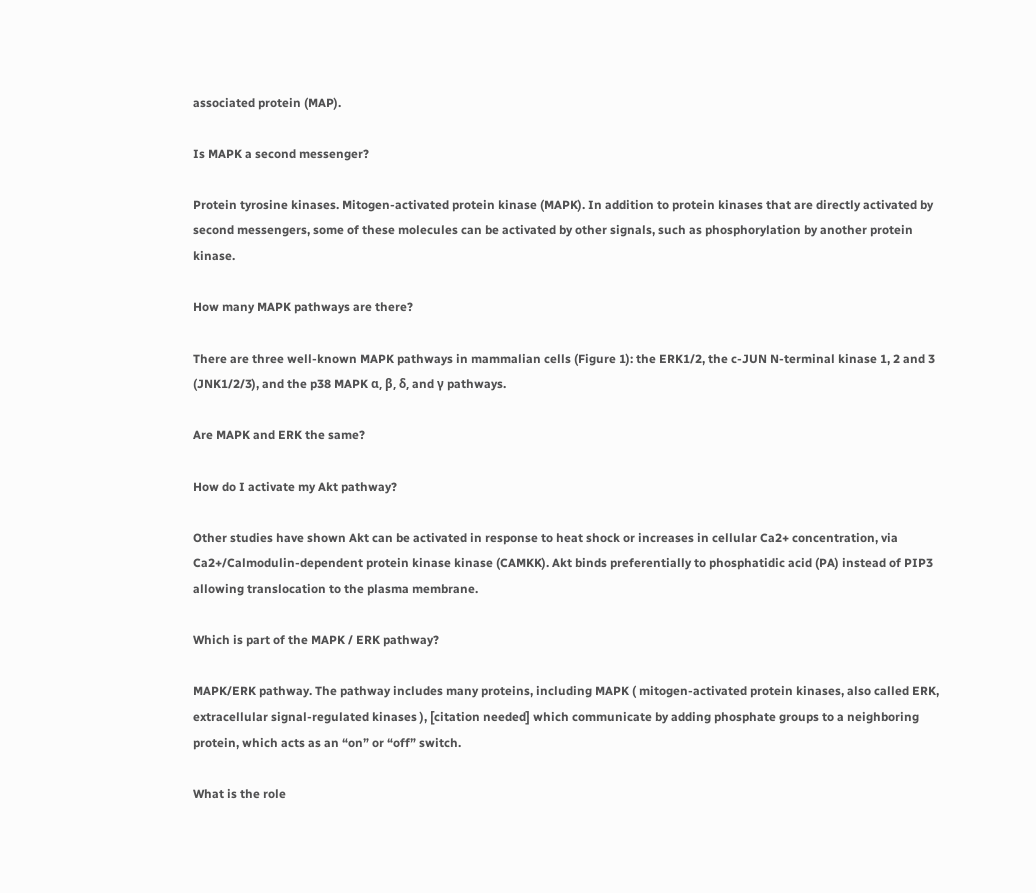associated protein (MAP).

Is MAPK a second messenger?

Protein tyrosine kinases. Mitogen-activated protein kinase (MAPK). In addition to protein kinases that are directly activated by second messengers, some of these molecules can be activated by other signals, such as phosphorylation by another protein kinase.

How many MAPK pathways are there?

There are three well-known MAPK pathways in mammalian cells (Figure 1): the ERK1/2, the c-JUN N-terminal kinase 1, 2 and 3 (JNK1/2/3), and the p38 MAPK α, β, δ, and γ pathways.

Are MAPK and ERK the same?

How do I activate my Akt pathway?

Other studies have shown Akt can be activated in response to heat shock or increases in cellular Ca2+ concentration, via Ca2+/Calmodulin-dependent protein kinase kinase (CAMKK). Akt binds preferentially to phosphatidic acid (PA) instead of PIP3 allowing translocation to the plasma membrane.

Which is part of the MAPK / ERK pathway?

MAPK/ERK pathway. The pathway includes many proteins, including MAPK ( mitogen-activated protein kinases, also called ERK, extracellular signal-regulated kinases ), [citation needed] which communicate by adding phosphate groups to a neighboring protein, which acts as an “on” or “off” switch.

What is the role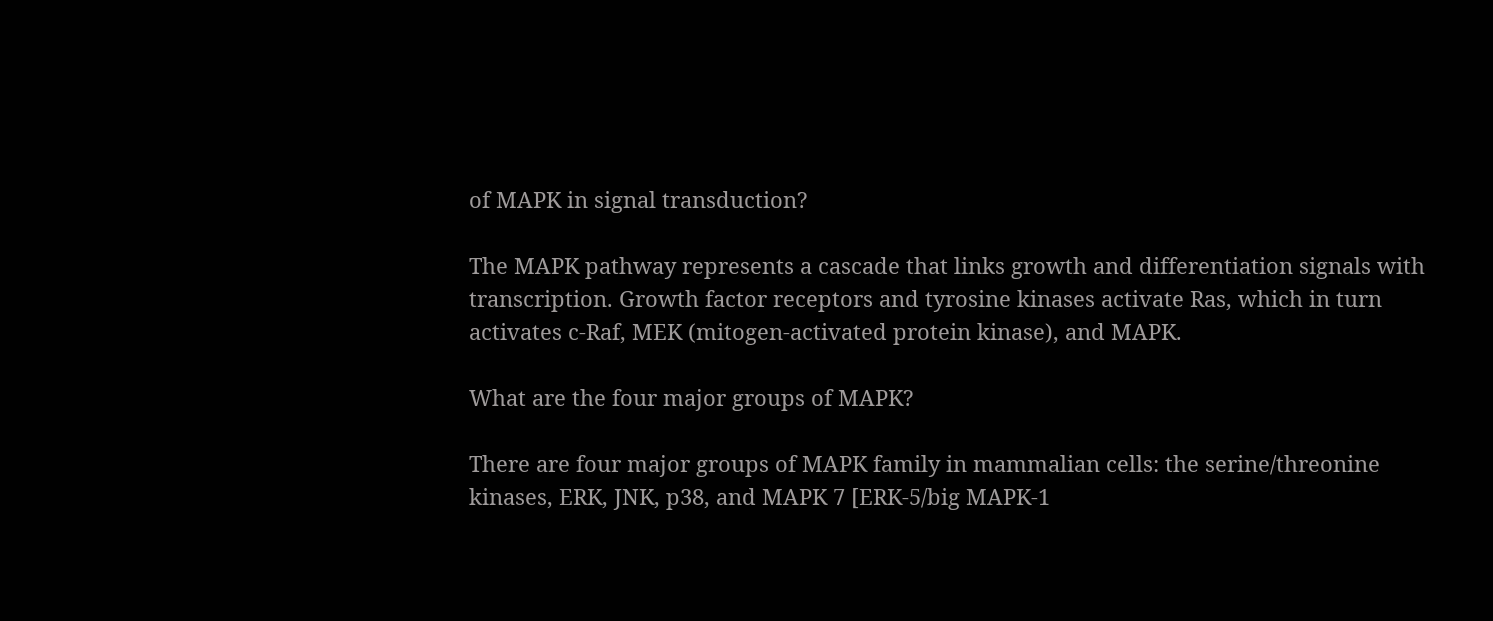of MAPK in signal transduction?

The MAPK pathway represents a cascade that links growth and differentiation signals with transcription. Growth factor receptors and tyrosine kinases activate Ras, which in turn activates c-Raf, MEK (mitogen-activated protein kinase), and MAPK.

What are the four major groups of MAPK?

There are four major groups of MAPK family in mammalian cells: the serine/threonine kinases, ERK, JNK, p38, and MAPK 7 [ERK-5/big MAPK-1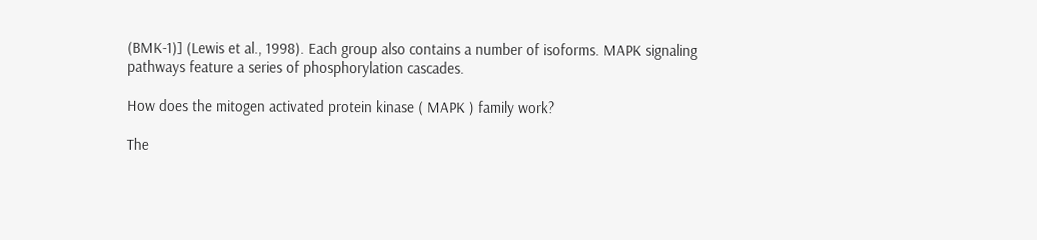(BMK-1)] (Lewis et al., 1998). Each group also contains a number of isoforms. MAPK signaling pathways feature a series of phosphorylation cascades.

How does the mitogen activated protein kinase ( MAPK ) family work?

The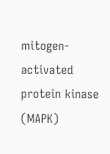mitogen-activated protein kinase (MAPK)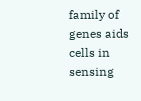family of genes aids cells in sensing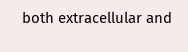both extracellular and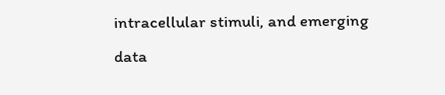intracellular stimuli, and emerging data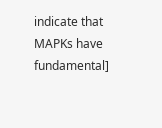indicate that MAPKs have fundamental]